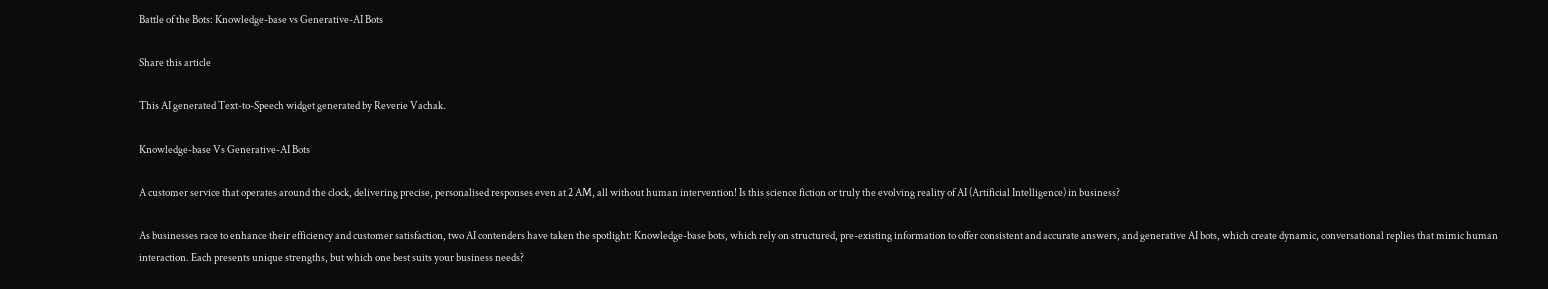Battle of the Bots: Knowledge-base vs Generative-AI Bots

Share this article

This AI generated Text-to-Speech widget generated by Reverie Vachak.

Knowledge-base Vs Generative-AI Bots

A customer service that operates around the clock, delivering precise, personalised responses even at 2 AM, all without human intervention! Is this science fiction or truly the evolving reality of AI (Artificial Intelligence) in business?

As businesses race to enhance their efficiency and customer satisfaction, two AI contenders have taken the spotlight: Knowledge-base bots, which rely on structured, pre-existing information to offer consistent and accurate answers, and generative AI bots, which create dynamic, conversational replies that mimic human interaction. Each presents unique strengths, but which one best suits your business needs?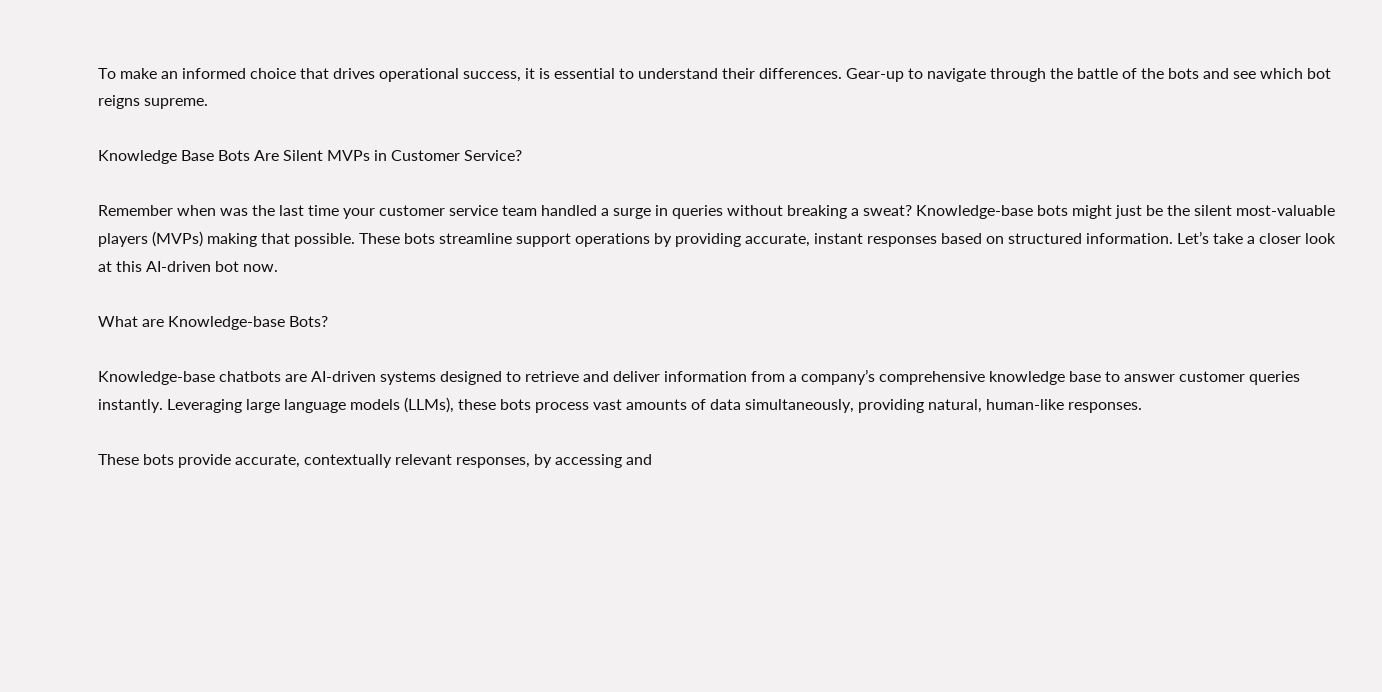To make an informed choice that drives operational success, it is essential to understand their differences. Gear-up to navigate through the battle of the bots and see which bot reigns supreme.

Knowledge Base Bots Are Silent MVPs in Customer Service?

Remember when was the last time your customer service team handled a surge in queries without breaking a sweat? Knowledge-base bots might just be the silent most-valuable players (MVPs) making that possible. These bots streamline support operations by providing accurate, instant responses based on structured information. Let’s take a closer look at this AI-driven bot now.

What are Knowledge-base Bots?

Knowledge-base chatbots are AI-driven systems designed to retrieve and deliver information from a company’s comprehensive knowledge base to answer customer queries instantly. Leveraging large language models (LLMs), these bots process vast amounts of data simultaneously, providing natural, human-like responses.

These bots provide accurate, contextually relevant responses, by accessing and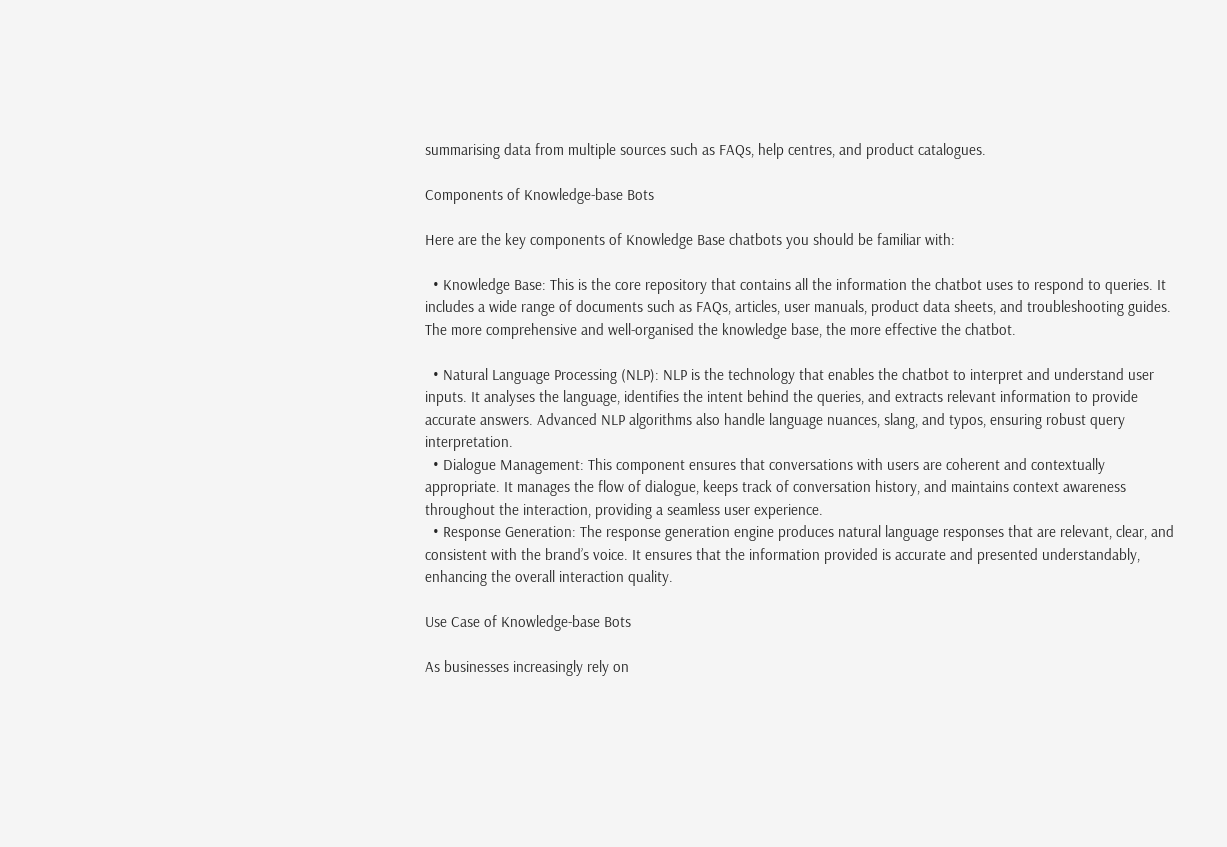summarising data from multiple sources such as FAQs, help centres, and product catalogues.

Components of Knowledge-base Bots

Here are the key components of Knowledge Base chatbots you should be familiar with:

  • Knowledge Base: This is the core repository that contains all the information the chatbot uses to respond to queries. It includes a wide range of documents such as FAQs, articles, user manuals, product data sheets, and troubleshooting guides. The more comprehensive and well-organised the knowledge base, the more effective the chatbot.

  • Natural Language Processing (NLP): NLP is the technology that enables the chatbot to interpret and understand user inputs. It analyses the language, identifies the intent behind the queries, and extracts relevant information to provide accurate answers. Advanced NLP algorithms also handle language nuances, slang, and typos, ensuring robust query interpretation.
  • Dialogue Management: This component ensures that conversations with users are coherent and contextually appropriate. It manages the flow of dialogue, keeps track of conversation history, and maintains context awareness throughout the interaction, providing a seamless user experience.
  • Response Generation: The response generation engine produces natural language responses that are relevant, clear, and consistent with the brand’s voice. It ensures that the information provided is accurate and presented understandably, enhancing the overall interaction quality.

Use Case of Knowledge-base Bots

As businesses increasingly rely on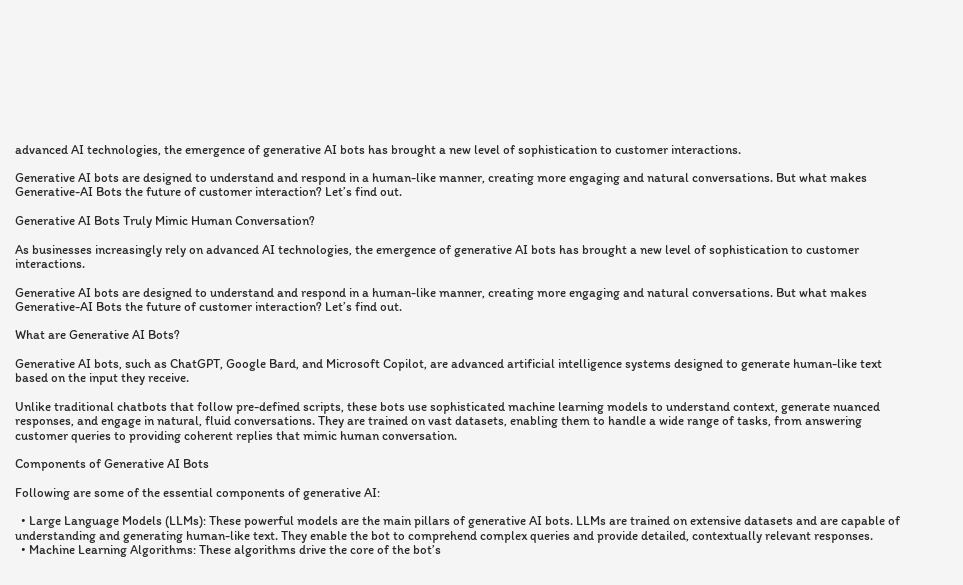advanced AI technologies, the emergence of generative AI bots has brought a new level of sophistication to customer interactions.

Generative AI bots are designed to understand and respond in a human-like manner, creating more engaging and natural conversations. But what makes Generative-AI Bots the future of customer interaction? Let’s find out.

Generative AI Bots Truly Mimic Human Conversation?

As businesses increasingly rely on advanced AI technologies, the emergence of generative AI bots has brought a new level of sophistication to customer interactions.

Generative AI bots are designed to understand and respond in a human-like manner, creating more engaging and natural conversations. But what makes Generative-AI Bots the future of customer interaction? Let’s find out.

What are Generative AI Bots?

Generative AI bots, such as ChatGPT, Google Bard, and Microsoft Copilot, are advanced artificial intelligence systems designed to generate human-like text based on the input they receive.

Unlike traditional chatbots that follow pre-defined scripts, these bots use sophisticated machine learning models to understand context, generate nuanced responses, and engage in natural, fluid conversations. They are trained on vast datasets, enabling them to handle a wide range of tasks, from answering customer queries to providing coherent replies that mimic human conversation.

Components of Generative AI Bots

Following are some of the essential components of generative AI:

  • Large Language Models (LLMs): These powerful models are the main pillars of generative AI bots. LLMs are trained on extensive datasets and are capable of understanding and generating human-like text. They enable the bot to comprehend complex queries and provide detailed, contextually relevant responses.
  • Machine Learning Algorithms: These algorithms drive the core of the bot’s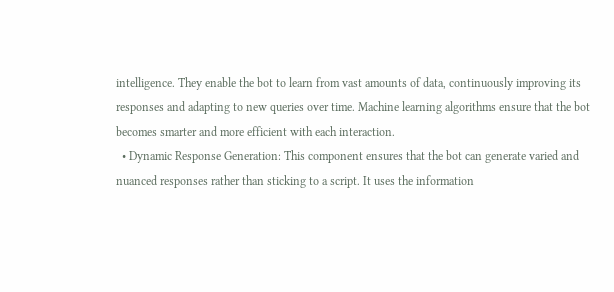intelligence. They enable the bot to learn from vast amounts of data, continuously improving its responses and adapting to new queries over time. Machine learning algorithms ensure that the bot becomes smarter and more efficient with each interaction.
  • Dynamic Response Generation: This component ensures that the bot can generate varied and nuanced responses rather than sticking to a script. It uses the information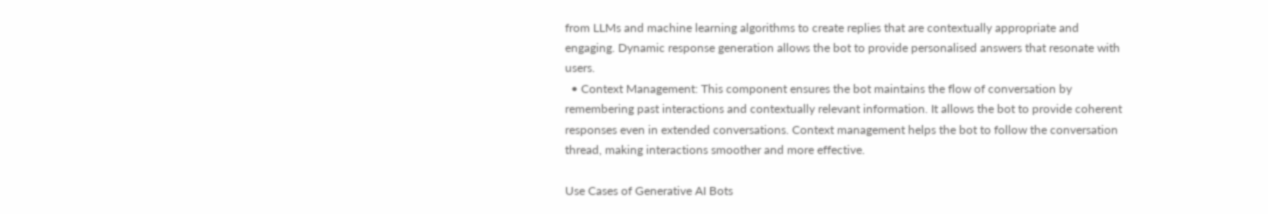from LLMs and machine learning algorithms to create replies that are contextually appropriate and engaging. Dynamic response generation allows the bot to provide personalised answers that resonate with users.
  • Context Management: This component ensures the bot maintains the flow of conversation by remembering past interactions and contextually relevant information. It allows the bot to provide coherent responses even in extended conversations. Context management helps the bot to follow the conversation thread, making interactions smoother and more effective.

Use Cases of Generative AI Bots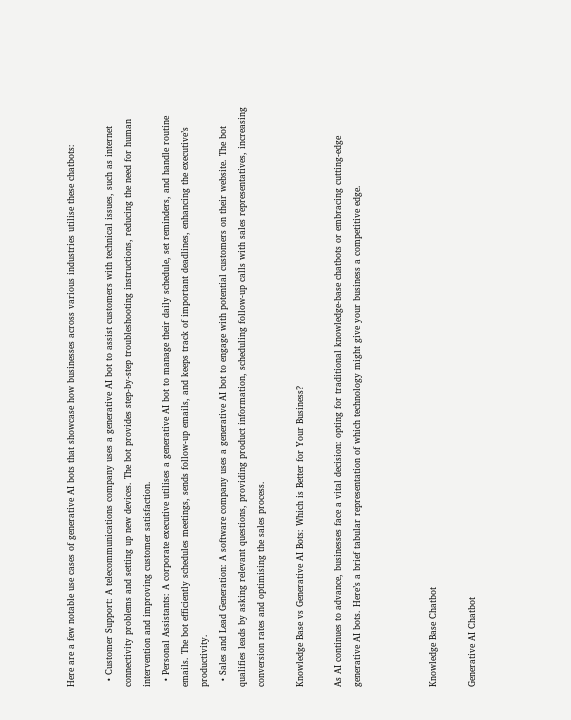Here are a few notable use cases of generative AI bots that showcase how businesses across various industries utilise these chatbots:

  • Customer Support: A telecommunications company uses a generative AI bot to assist customers with technical issues, such as internet connectivity problems and setting up new devices. The bot provides step-by-step troubleshooting instructions, reducing the need for human intervention and improving customer satisfaction.
  • Personal Assistants: A corporate executive utilises a generative AI bot to manage their daily schedule, set reminders, and handle routine emails. The bot efficiently schedules meetings, sends follow-up emails, and keeps track of important deadlines, enhancing the executive’s productivity.
  • Sales and Lead Generation: A software company uses a generative AI bot to engage with potential customers on their website. The bot qualifies leads by asking relevant questions, providing product information, scheduling follow-up calls with sales representatives, increasing conversion rates and optimising the sales process.

Knowledge Base vs Generative AI Bots: Which is Better for Your Business?

As AI continues to advance, businesses face a vital decision: opting for traditional knowledge-base chatbots or embracing cutting-edge generative AI bots. Here’s a brief tabular representation of which technology might give your business a competitive edge.



Knowledge Base Chatbot

Generative AI Chatbot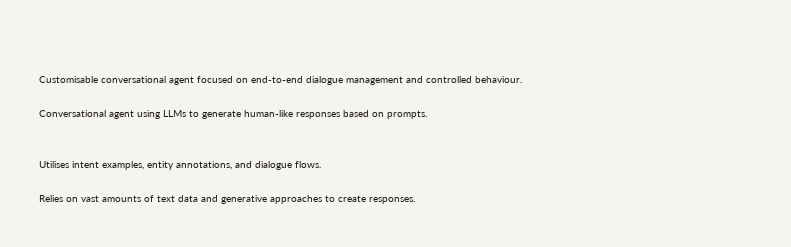Customisable conversational agent focused on end-to-end dialogue management and controlled behaviour.

Conversational agent using LLMs to generate human-like responses based on prompts.


Utilises intent examples, entity annotations, and dialogue flows.

Relies on vast amounts of text data and generative approaches to create responses.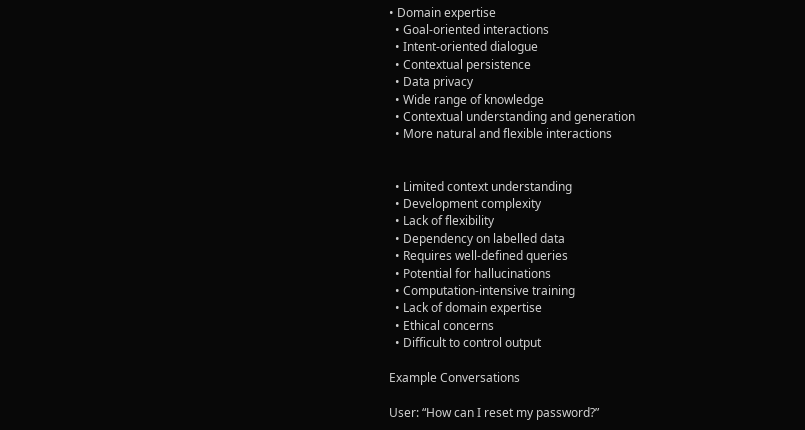• Domain expertise
  • Goal-oriented interactions
  • Intent-oriented dialogue
  • Contextual persistence
  • Data privacy
  • Wide range of knowledge
  • Contextual understanding and generation
  • More natural and flexible interactions


  • Limited context understanding
  • Development complexity
  • Lack of flexibility
  • Dependency on labelled data
  • Requires well-defined queries
  • Potential for hallucinations
  • Computation-intensive training
  • Lack of domain expertise
  • Ethical concerns
  • Difficult to control output

Example Conversations

User: “How can I reset my password?”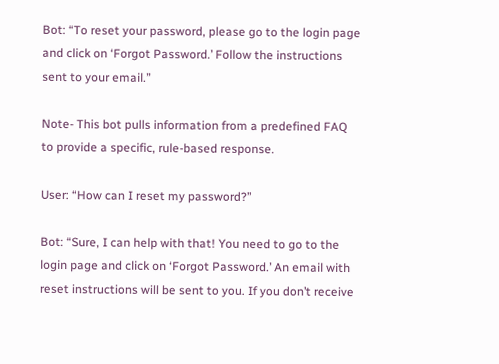Bot: “To reset your password, please go to the login page and click on ‘Forgot Password.’ Follow the instructions sent to your email.”

Note- This bot pulls information from a predefined FAQ to provide a specific, rule-based response.

User: “How can I reset my password?”

Bot: “Sure, I can help with that! You need to go to the login page and click on ‘Forgot Password.’ An email with reset instructions will be sent to you. If you don’t receive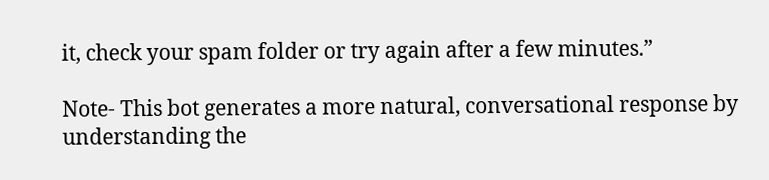it, check your spam folder or try again after a few minutes.”

Note- This bot generates a more natural, conversational response by understanding the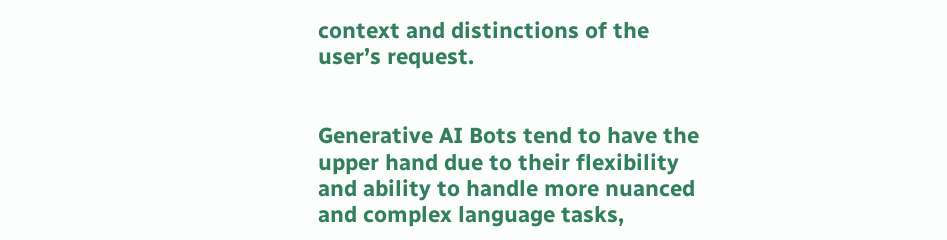context and distinctions of the user’s request.


Generative AI Bots tend to have the upper hand due to their flexibility and ability to handle more nuanced and complex language tasks,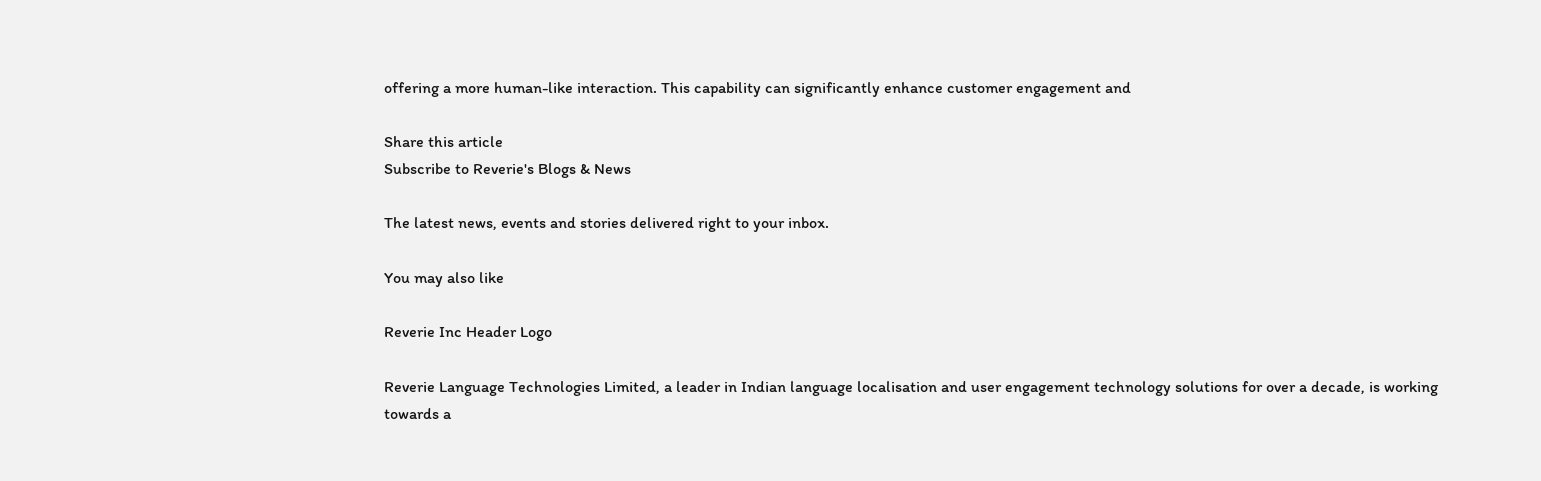offering a more human-like interaction. This capability can significantly enhance customer engagement and

Share this article
Subscribe to Reverie's Blogs & News

The latest news, events and stories delivered right to your inbox.

You may also like

Reverie Inc Header Logo

Reverie Language Technologies Limited, a leader in Indian language localisation and user engagement technology solutions for over a decade, is working towards a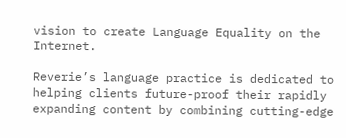vision to create Language Equality on the Internet.

Reverie’s language practice is dedicated to helping clients future-proof their rapidly expanding content by combining cutting-edge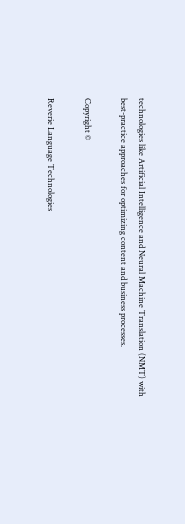technologies like Artificial Intelligence and Neural Machine Translation (NMT) with best-practice approaches for optimizing content and business processes.

Copyright ©

Reverie Language Technologies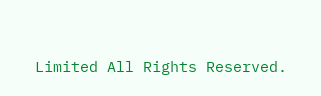Limited All Rights Reserved.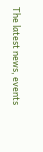The latest news, events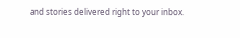and stories delivered right to your inbox.